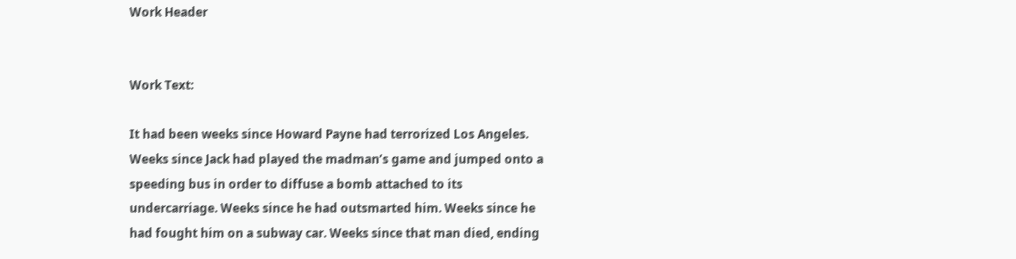Work Header


Work Text:

It had been weeks since Howard Payne had terrorized Los Angeles. Weeks since Jack had played the madman’s game and jumped onto a speeding bus in order to diffuse a bomb attached to its undercarriage. Weeks since he had outsmarted him. Weeks since he had fought him on a subway car. Weeks since that man died, ending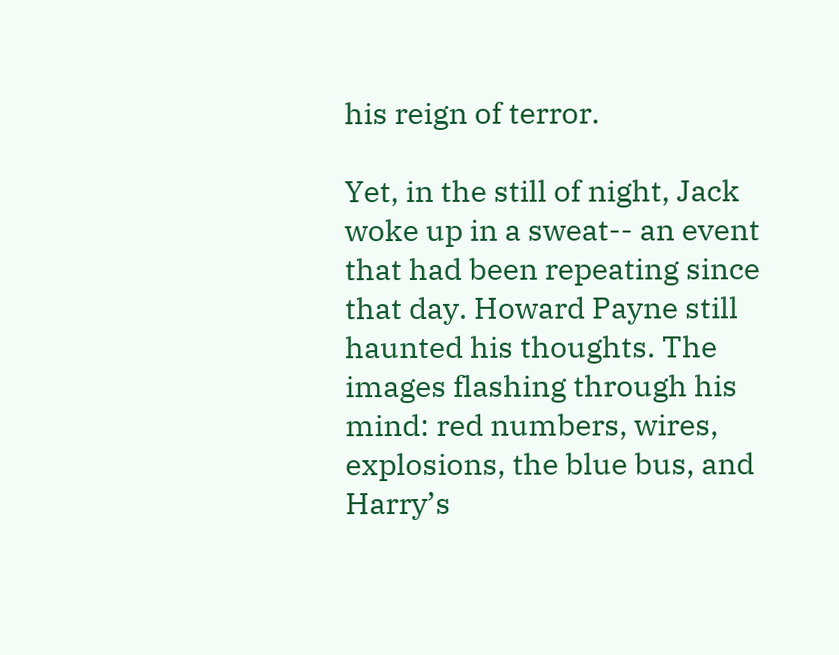his reign of terror.

Yet, in the still of night, Jack woke up in a sweat-- an event that had been repeating since that day. Howard Payne still haunted his thoughts. The images flashing through his mind: red numbers, wires, explosions, the blue bus, and Harry’s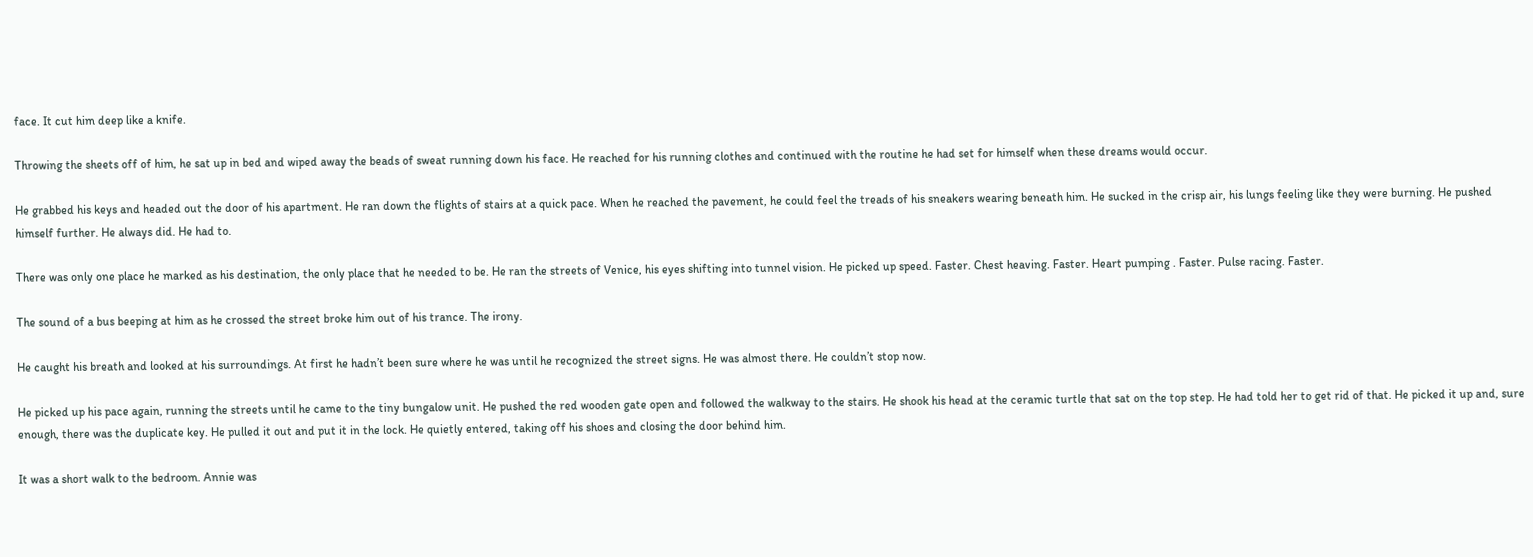face. It cut him deep like a knife.

Throwing the sheets off of him, he sat up in bed and wiped away the beads of sweat running down his face. He reached for his running clothes and continued with the routine he had set for himself when these dreams would occur.

He grabbed his keys and headed out the door of his apartment. He ran down the flights of stairs at a quick pace. When he reached the pavement, he could feel the treads of his sneakers wearing beneath him. He sucked in the crisp air, his lungs feeling like they were burning. He pushed himself further. He always did. He had to.

There was only one place he marked as his destination, the only place that he needed to be. He ran the streets of Venice, his eyes shifting into tunnel vision. He picked up speed. Faster. Chest heaving. Faster. Heart pumping . Faster. Pulse racing. Faster.

The sound of a bus beeping at him as he crossed the street broke him out of his trance. The irony.

He caught his breath and looked at his surroundings. At first he hadn’t been sure where he was until he recognized the street signs. He was almost there. He couldn’t stop now.

He picked up his pace again, running the streets until he came to the tiny bungalow unit. He pushed the red wooden gate open and followed the walkway to the stairs. He shook his head at the ceramic turtle that sat on the top step. He had told her to get rid of that. He picked it up and, sure enough, there was the duplicate key. He pulled it out and put it in the lock. He quietly entered, taking off his shoes and closing the door behind him.

It was a short walk to the bedroom. Annie was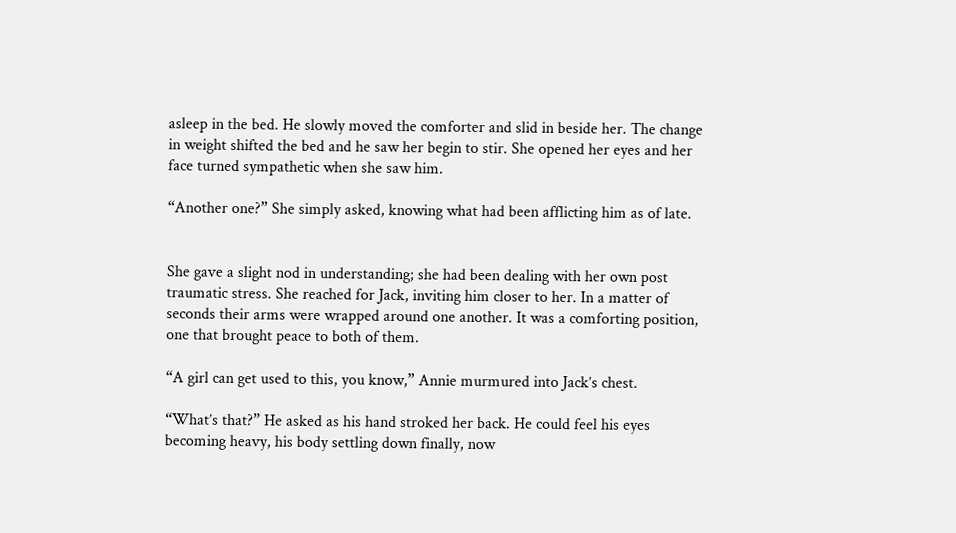asleep in the bed. He slowly moved the comforter and slid in beside her. The change in weight shifted the bed and he saw her begin to stir. She opened her eyes and her face turned sympathetic when she saw him.

“Another one?” She simply asked, knowing what had been afflicting him as of late.


She gave a slight nod in understanding; she had been dealing with her own post traumatic stress. She reached for Jack, inviting him closer to her. In a matter of seconds their arms were wrapped around one another. It was a comforting position, one that brought peace to both of them.

“A girl can get used to this, you know,” Annie murmured into Jack’s chest.

“What’s that?” He asked as his hand stroked her back. He could feel his eyes becoming heavy, his body settling down finally, now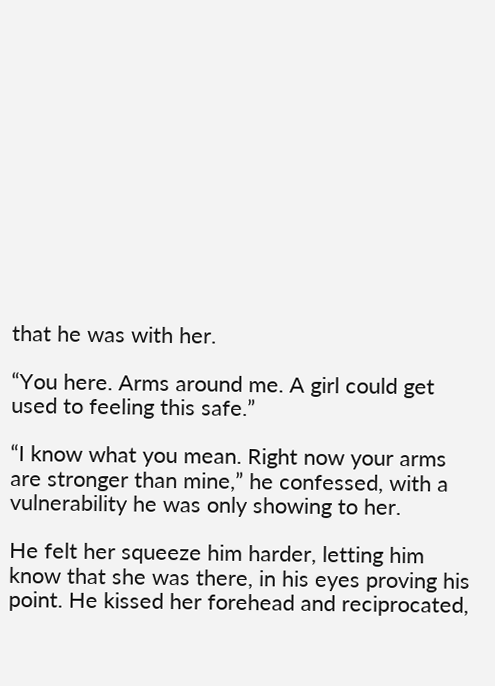that he was with her.

“You here. Arms around me. A girl could get used to feeling this safe.”

“I know what you mean. Right now your arms are stronger than mine,” he confessed, with a vulnerability he was only showing to her.

He felt her squeeze him harder, letting him know that she was there, in his eyes proving his point. He kissed her forehead and reciprocated,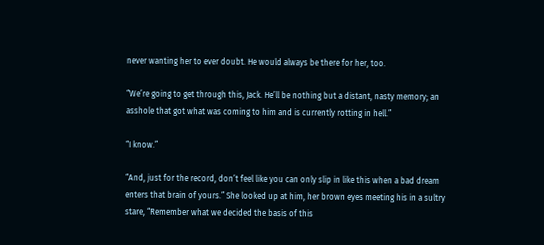never wanting her to ever doubt. He would always be there for her, too.

“We’re going to get through this, Jack. He’ll be nothing but a distant, nasty memory; an asshole that got what was coming to him and is currently rotting in hell.”

“I know.”

“And, just for the record, don’t feel like you can only slip in like this when a bad dream enters that brain of yours.” She looked up at him, her brown eyes meeting his in a sultry stare, “Remember what we decided the basis of this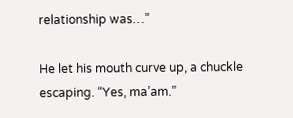relationship was…”

He let his mouth curve up, a chuckle escaping. “Yes, ma’am.”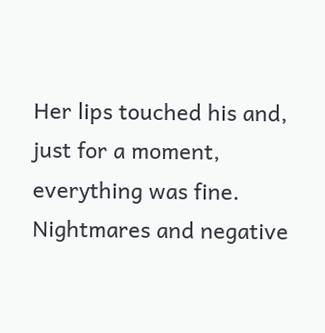Her lips touched his and, just for a moment, everything was fine. Nightmares and negative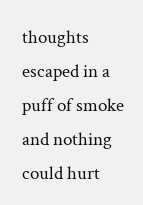thoughts escaped in a puff of smoke and nothing could hurt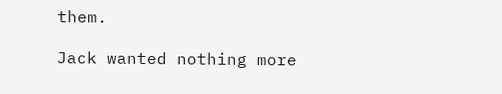them.

Jack wanted nothing more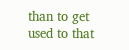than to get used to that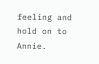feeling and hold on to Annie.